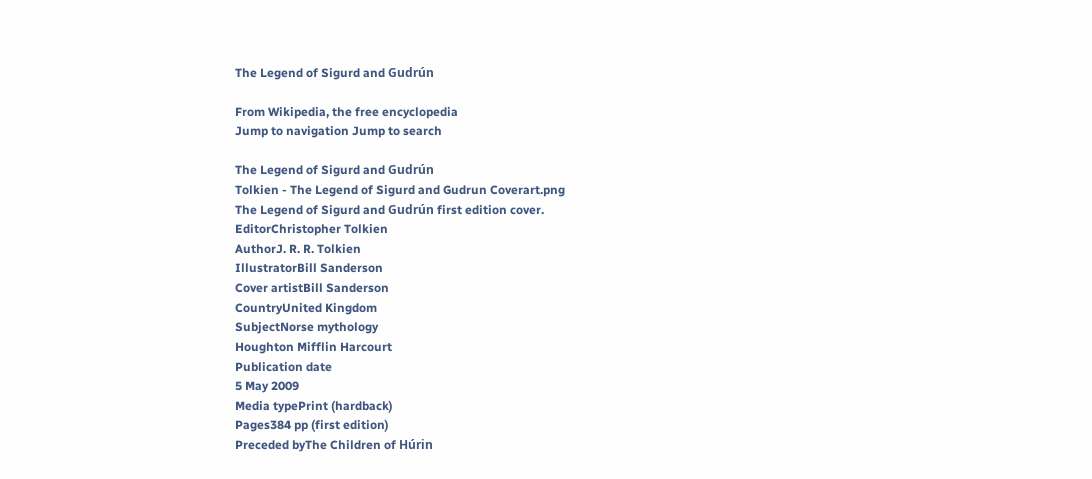The Legend of Sigurd and Gudrún

From Wikipedia, the free encyclopedia
Jump to navigation Jump to search

The Legend of Sigurd and Gudrún
Tolkien - The Legend of Sigurd and Gudrun Coverart.png
The Legend of Sigurd and Gudrún first edition cover.
EditorChristopher Tolkien
AuthorJ. R. R. Tolkien
IllustratorBill Sanderson
Cover artistBill Sanderson
CountryUnited Kingdom
SubjectNorse mythology
Houghton Mifflin Harcourt
Publication date
5 May 2009
Media typePrint (hardback)
Pages384 pp (first edition)
Preceded byThe Children of Húrin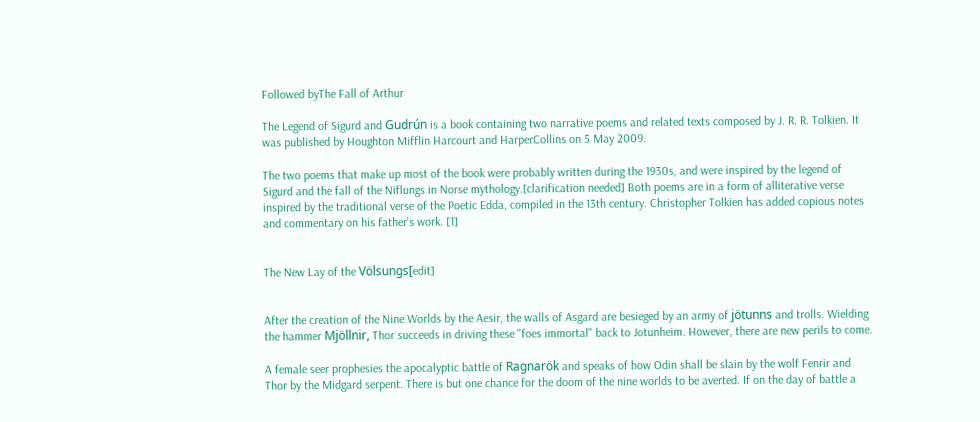Followed byThe Fall of Arthur

The Legend of Sigurd and Gudrún is a book containing two narrative poems and related texts composed by J. R. R. Tolkien. It was published by Houghton Mifflin Harcourt and HarperCollins on 5 May 2009.

The two poems that make up most of the book were probably written during the 1930s, and were inspired by the legend of Sigurd and the fall of the Niflungs in Norse mythology.[clarification needed] Both poems are in a form of alliterative verse inspired by the traditional verse of the Poetic Edda, compiled in the 13th century. Christopher Tolkien has added copious notes and commentary on his father's work. [1]


The New Lay of the Völsungs[edit]


After the creation of the Nine Worlds by the Aesir, the walls of Asgard are besieged by an army of jötunns and trolls. Wielding the hammer Mjöllnir, Thor succeeds in driving these "foes immortal" back to Jotunheim. However, there are new perils to come.

A female seer prophesies the apocalyptic battle of Ragnarök and speaks of how Odin shall be slain by the wolf Fenrir and Thor by the Midgard serpent. There is but one chance for the doom of the nine worlds to be averted. If on the day of battle a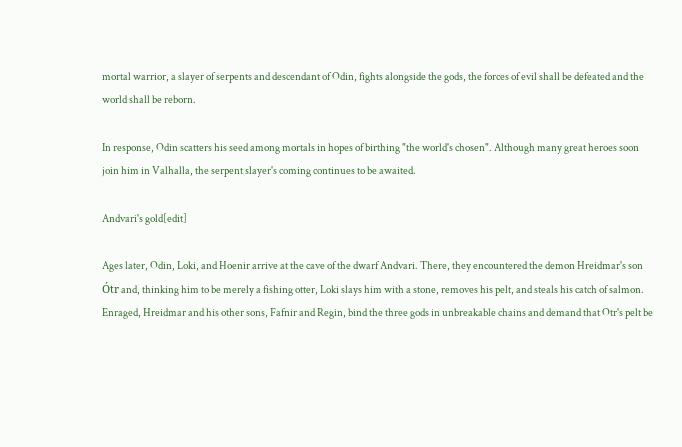mortal warrior, a slayer of serpents and descendant of Odin, fights alongside the gods, the forces of evil shall be defeated and the world shall be reborn.

In response, Odin scatters his seed among mortals in hopes of birthing "the world's chosen". Although many great heroes soon join him in Valhalla, the serpent slayer's coming continues to be awaited.

Andvari's gold[edit]

Ages later, Odin, Loki, and Hoenir arrive at the cave of the dwarf Andvari. There, they encountered the demon Hreidmar's son Ótr and, thinking him to be merely a fishing otter, Loki slays him with a stone, removes his pelt, and steals his catch of salmon. Enraged, Hreidmar and his other sons, Fafnir and Regin, bind the three gods in unbreakable chains and demand that Otr's pelt be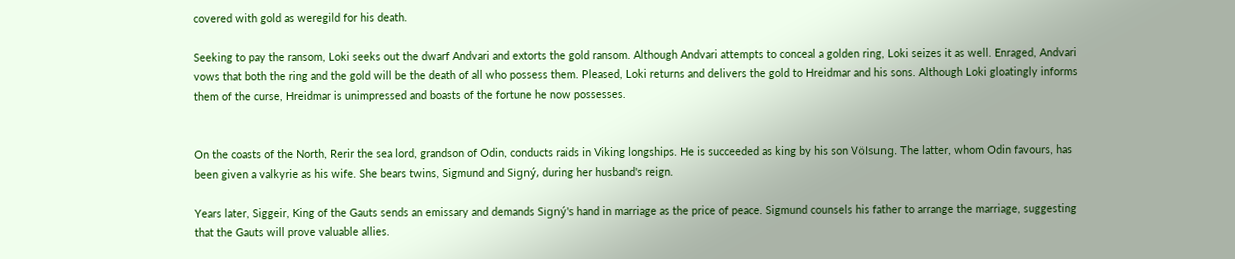covered with gold as weregild for his death.

Seeking to pay the ransom, Loki seeks out the dwarf Andvari and extorts the gold ransom. Although Andvari attempts to conceal a golden ring, Loki seizes it as well. Enraged, Andvari vows that both the ring and the gold will be the death of all who possess them. Pleased, Loki returns and delivers the gold to Hreidmar and his sons. Although Loki gloatingly informs them of the curse, Hreidmar is unimpressed and boasts of the fortune he now possesses.


On the coasts of the North, Rerir the sea lord, grandson of Odin, conducts raids in Viking longships. He is succeeded as king by his son Völsung. The latter, whom Odin favours, has been given a valkyrie as his wife. She bears twins, Sigmund and Signý, during her husband's reign.

Years later, Siggeir, King of the Gauts sends an emissary and demands Signý's hand in marriage as the price of peace. Sigmund counsels his father to arrange the marriage, suggesting that the Gauts will prove valuable allies.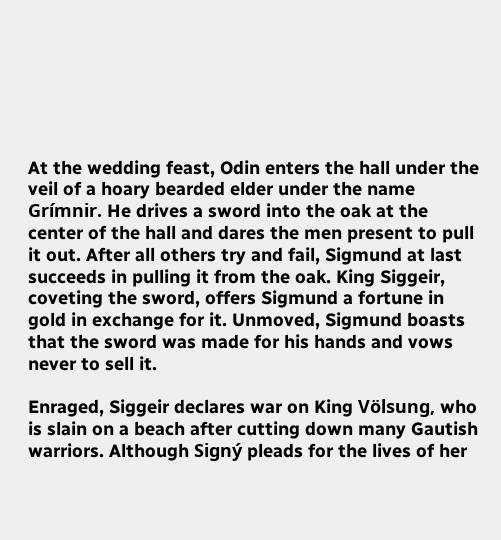At the wedding feast, Odin enters the hall under the veil of a hoary bearded elder under the name Grímnir. He drives a sword into the oak at the center of the hall and dares the men present to pull it out. After all others try and fail, Sigmund at last succeeds in pulling it from the oak. King Siggeir, coveting the sword, offers Sigmund a fortune in gold in exchange for it. Unmoved, Sigmund boasts that the sword was made for his hands and vows never to sell it.

Enraged, Siggeir declares war on King Völsung, who is slain on a beach after cutting down many Gautish warriors. Although Signý pleads for the lives of her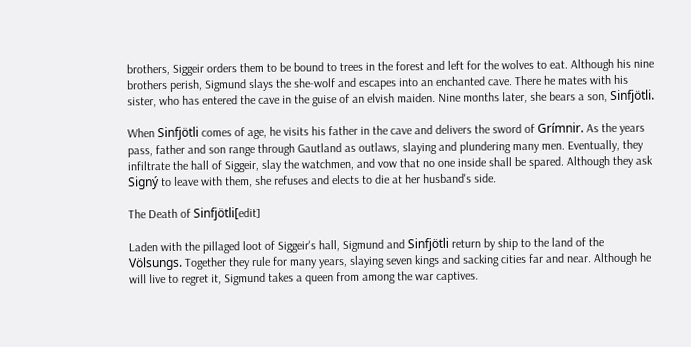brothers, Siggeir orders them to be bound to trees in the forest and left for the wolves to eat. Although his nine brothers perish, Sigmund slays the she-wolf and escapes into an enchanted cave. There he mates with his sister, who has entered the cave in the guise of an elvish maiden. Nine months later, she bears a son, Sinfjötli.

When Sinfjötli comes of age, he visits his father in the cave and delivers the sword of Grímnir. As the years pass, father and son range through Gautland as outlaws, slaying and plundering many men. Eventually, they infiltrate the hall of Siggeir, slay the watchmen, and vow that no one inside shall be spared. Although they ask Signý to leave with them, she refuses and elects to die at her husband's side.

The Death of Sinfjötli[edit]

Laden with the pillaged loot of Siggeir's hall, Sigmund and Sinfjötli return by ship to the land of the Völsungs. Together they rule for many years, slaying seven kings and sacking cities far and near. Although he will live to regret it, Sigmund takes a queen from among the war captives.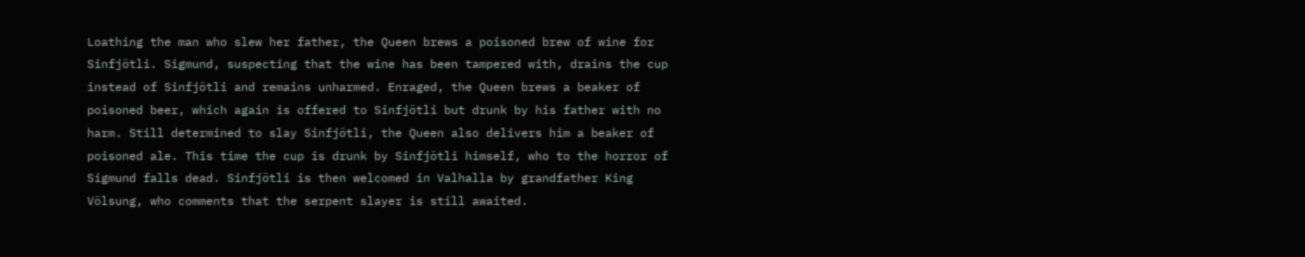Loathing the man who slew her father, the Queen brews a poisoned brew of wine for Sinfjötli. Sigmund, suspecting that the wine has been tampered with, drains the cup instead of Sinfjötli and remains unharmed. Enraged, the Queen brews a beaker of poisoned beer, which again is offered to Sinfjötli but drunk by his father with no harm. Still determined to slay Sinfjötli, the Queen also delivers him a beaker of poisoned ale. This time the cup is drunk by Sinfjötli himself, who to the horror of Sigmund falls dead. Sinfjötli is then welcomed in Valhalla by grandfather King Völsung, who comments that the serpent slayer is still awaited.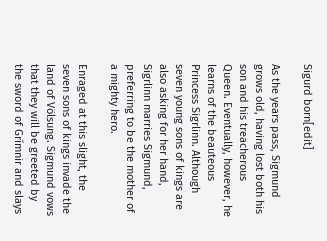Sigurd born[edit]

As the years pass, Sigmund grows old, having lost both his son and his treacherous Queen. Eventually, however, he learns of the beauteous Princess Sigrlinn. Although seven young sons of kings are also asking for her hand, Sigrlinn marries Sigmund, preferring to be the mother of a mighty hero.

Enraged at this slight, the seven sons of kings invade the land of Völsung. Sigmund vows that they will be greeted by the sword of Grímnir and slays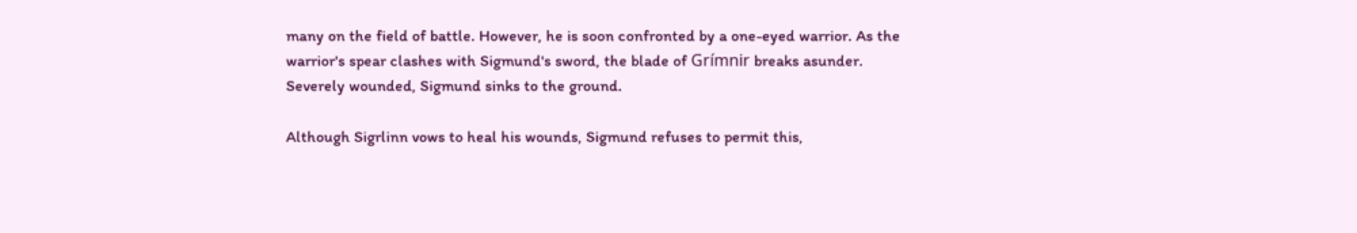many on the field of battle. However, he is soon confronted by a one-eyed warrior. As the warrior's spear clashes with Sigmund's sword, the blade of Grímnir breaks asunder. Severely wounded, Sigmund sinks to the ground.

Although Sigrlinn vows to heal his wounds, Sigmund refuses to permit this,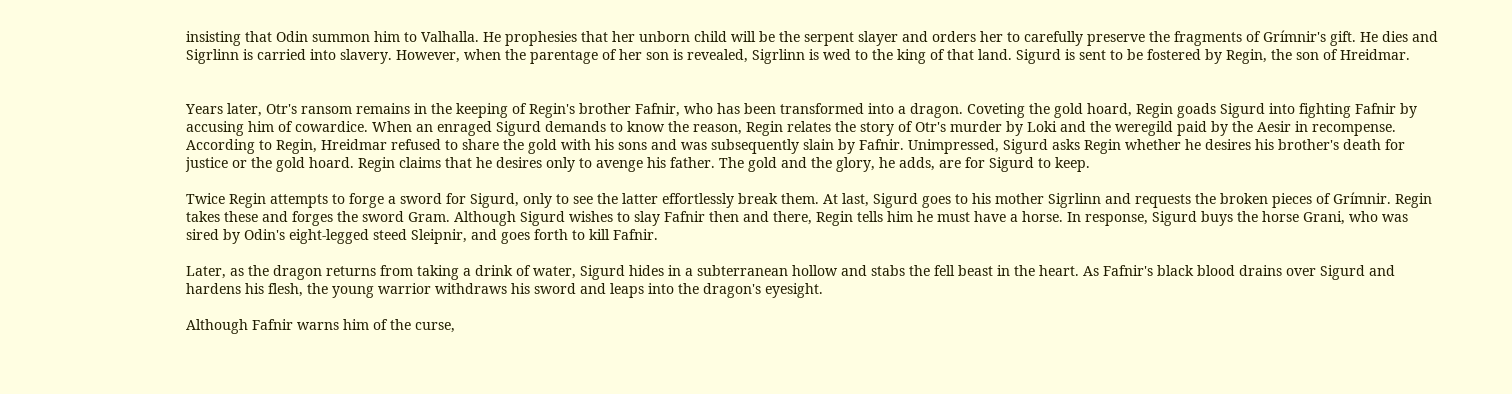insisting that Odin summon him to Valhalla. He prophesies that her unborn child will be the serpent slayer and orders her to carefully preserve the fragments of Grímnir's gift. He dies and Sigrlinn is carried into slavery. However, when the parentage of her son is revealed, Sigrlinn is wed to the king of that land. Sigurd is sent to be fostered by Regin, the son of Hreidmar.


Years later, Otr's ransom remains in the keeping of Regin's brother Fafnir, who has been transformed into a dragon. Coveting the gold hoard, Regin goads Sigurd into fighting Fafnir by accusing him of cowardice. When an enraged Sigurd demands to know the reason, Regin relates the story of Otr's murder by Loki and the weregild paid by the Aesir in recompense. According to Regin, Hreidmar refused to share the gold with his sons and was subsequently slain by Fafnir. Unimpressed, Sigurd asks Regin whether he desires his brother's death for justice or the gold hoard. Regin claims that he desires only to avenge his father. The gold and the glory, he adds, are for Sigurd to keep.

Twice Regin attempts to forge a sword for Sigurd, only to see the latter effortlessly break them. At last, Sigurd goes to his mother Sigrlinn and requests the broken pieces of Grímnir. Regin takes these and forges the sword Gram. Although Sigurd wishes to slay Fafnir then and there, Regin tells him he must have a horse. In response, Sigurd buys the horse Grani, who was sired by Odin's eight-legged steed Sleipnir, and goes forth to kill Fafnir.

Later, as the dragon returns from taking a drink of water, Sigurd hides in a subterranean hollow and stabs the fell beast in the heart. As Fafnir's black blood drains over Sigurd and hardens his flesh, the young warrior withdraws his sword and leaps into the dragon's eyesight.

Although Fafnir warns him of the curse,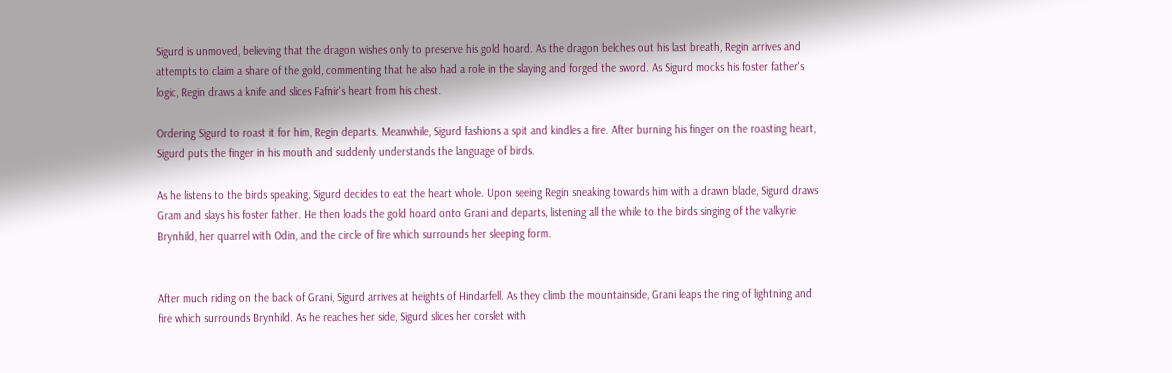Sigurd is unmoved, believing that the dragon wishes only to preserve his gold hoard. As the dragon belches out his last breath, Regin arrives and attempts to claim a share of the gold, commenting that he also had a role in the slaying and forged the sword. As Sigurd mocks his foster father's logic, Regin draws a knife and slices Fafnir's heart from his chest.

Ordering Sigurd to roast it for him, Regin departs. Meanwhile, Sigurd fashions a spit and kindles a fire. After burning his finger on the roasting heart, Sigurd puts the finger in his mouth and suddenly understands the language of birds.

As he listens to the birds speaking, Sigurd decides to eat the heart whole. Upon seeing Regin sneaking towards him with a drawn blade, Sigurd draws Gram and slays his foster father. He then loads the gold hoard onto Grani and departs, listening all the while to the birds singing of the valkyrie Brynhild, her quarrel with Odin, and the circle of fire which surrounds her sleeping form.


After much riding on the back of Grani, Sigurd arrives at heights of Hindarfell. As they climb the mountainside, Grani leaps the ring of lightning and fire which surrounds Brynhild. As he reaches her side, Sigurd slices her corslet with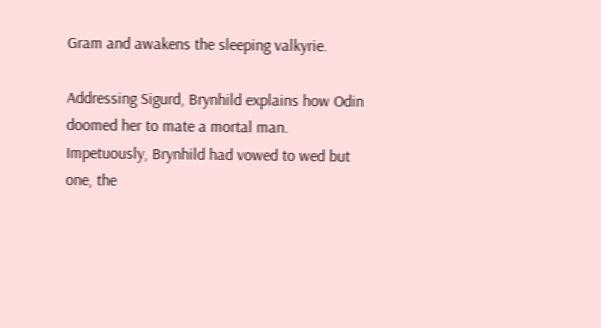Gram and awakens the sleeping valkyrie.

Addressing Sigurd, Brynhild explains how Odin doomed her to mate a mortal man. Impetuously, Brynhild had vowed to wed but one, the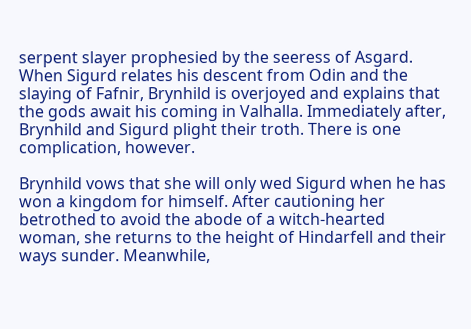serpent slayer prophesied by the seeress of Asgard. When Sigurd relates his descent from Odin and the slaying of Fafnir, Brynhild is overjoyed and explains that the gods await his coming in Valhalla. Immediately after, Brynhild and Sigurd plight their troth. There is one complication, however.

Brynhild vows that she will only wed Sigurd when he has won a kingdom for himself. After cautioning her betrothed to avoid the abode of a witch-hearted woman, she returns to the height of Hindarfell and their ways sunder. Meanwhile,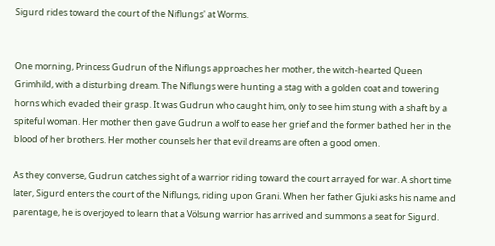Sigurd rides toward the court of the Niflungs' at Worms.


One morning, Princess Gudrun of the Niflungs approaches her mother, the witch-hearted Queen Grimhild, with a disturbing dream. The Niflungs were hunting a stag with a golden coat and towering horns which evaded their grasp. It was Gudrun who caught him, only to see him stung with a shaft by a spiteful woman. Her mother then gave Gudrun a wolf to ease her grief and the former bathed her in the blood of her brothers. Her mother counsels her that evil dreams are often a good omen.

As they converse, Gudrun catches sight of a warrior riding toward the court arrayed for war. A short time later, Sigurd enters the court of the Niflungs, riding upon Grani. When her father Gjuki asks his name and parentage, he is overjoyed to learn that a Völsung warrior has arrived and summons a seat for Sigurd.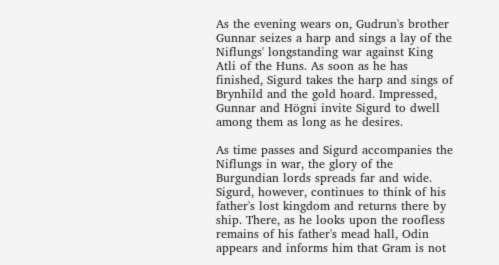As the evening wears on, Gudrun's brother Gunnar seizes a harp and sings a lay of the Niflungs' longstanding war against King Atli of the Huns. As soon as he has finished, Sigurd takes the harp and sings of Brynhild and the gold hoard. Impressed, Gunnar and Högni invite Sigurd to dwell among them as long as he desires.

As time passes and Sigurd accompanies the Niflungs in war, the glory of the Burgundian lords spreads far and wide. Sigurd, however, continues to think of his father's lost kingdom and returns there by ship. There, as he looks upon the roofless remains of his father's mead hall, Odin appears and informs him that Gram is not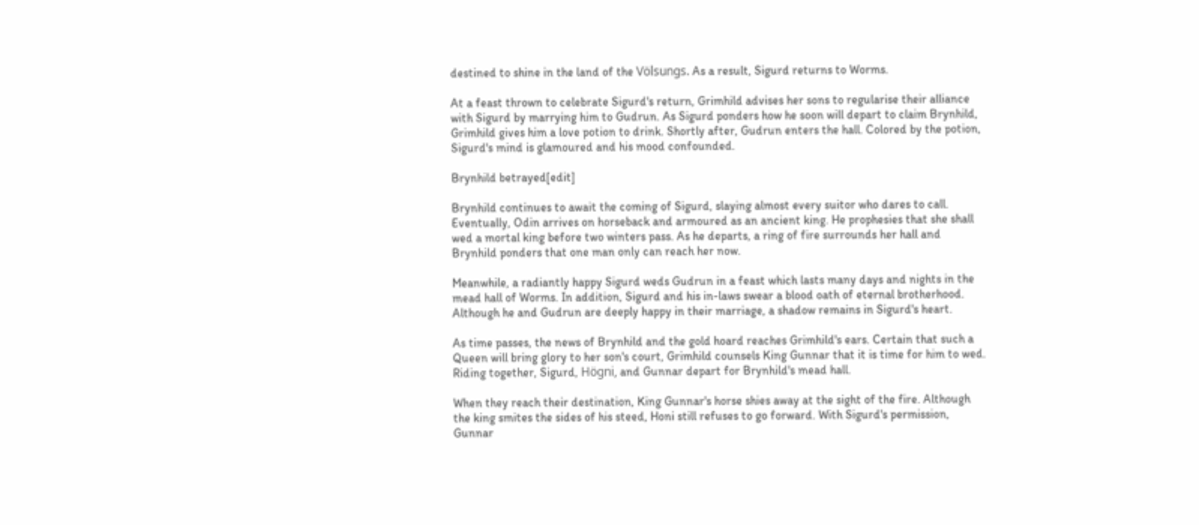destined to shine in the land of the Völsungs. As a result, Sigurd returns to Worms.

At a feast thrown to celebrate Sigurd's return, Grimhild advises her sons to regularise their alliance with Sigurd by marrying him to Gudrun. As Sigurd ponders how he soon will depart to claim Brynhild, Grimhild gives him a love potion to drink. Shortly after, Gudrun enters the hall. Colored by the potion, Sigurd's mind is glamoured and his mood confounded.

Brynhild betrayed[edit]

Brynhild continues to await the coming of Sigurd, slaying almost every suitor who dares to call. Eventually, Odin arrives on horseback and armoured as an ancient king. He prophesies that she shall wed a mortal king before two winters pass. As he departs, a ring of fire surrounds her hall and Brynhild ponders that one man only can reach her now.

Meanwhile, a radiantly happy Sigurd weds Gudrun in a feast which lasts many days and nights in the mead hall of Worms. In addition, Sigurd and his in-laws swear a blood oath of eternal brotherhood. Although he and Gudrun are deeply happy in their marriage, a shadow remains in Sigurd's heart.

As time passes, the news of Brynhild and the gold hoard reaches Grimhild's ears. Certain that such a Queen will bring glory to her son's court, Grimhild counsels King Gunnar that it is time for him to wed. Riding together, Sigurd, Högni, and Gunnar depart for Brynhild's mead hall.

When they reach their destination, King Gunnar's horse shies away at the sight of the fire. Although the king smites the sides of his steed, Honi still refuses to go forward. With Sigurd's permission, Gunnar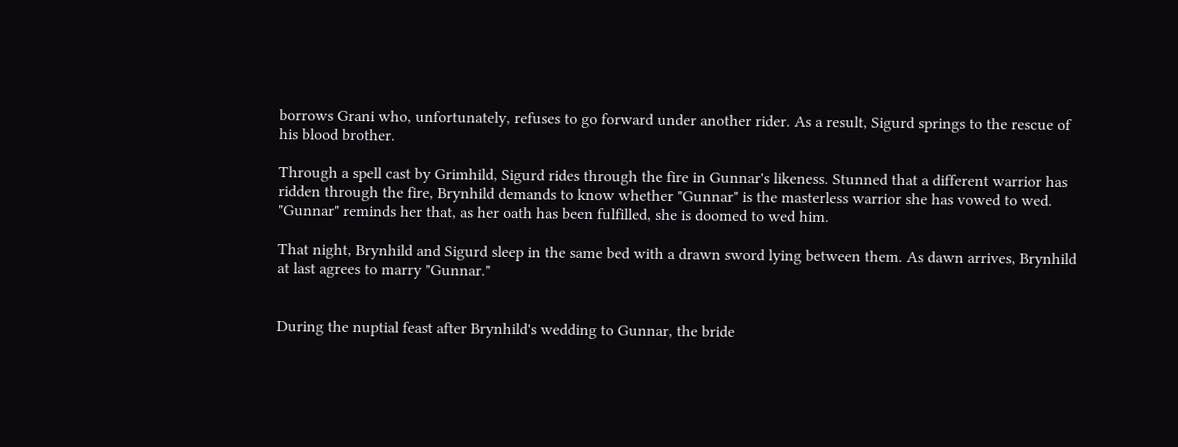borrows Grani who, unfortunately, refuses to go forward under another rider. As a result, Sigurd springs to the rescue of his blood brother.

Through a spell cast by Grimhild, Sigurd rides through the fire in Gunnar's likeness. Stunned that a different warrior has ridden through the fire, Brynhild demands to know whether "Gunnar" is the masterless warrior she has vowed to wed. "Gunnar" reminds her that, as her oath has been fulfilled, she is doomed to wed him.

That night, Brynhild and Sigurd sleep in the same bed with a drawn sword lying between them. As dawn arrives, Brynhild at last agrees to marry "Gunnar."


During the nuptial feast after Brynhild's wedding to Gunnar, the bride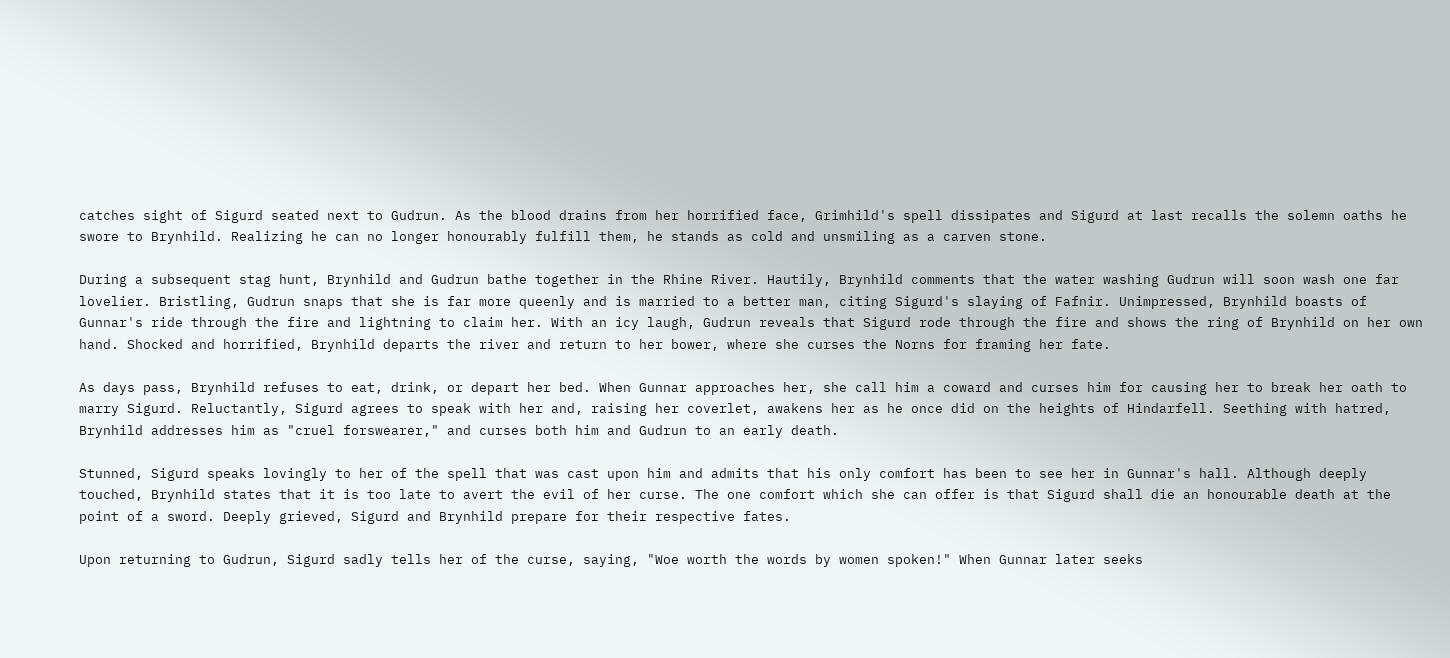catches sight of Sigurd seated next to Gudrun. As the blood drains from her horrified face, Grimhild's spell dissipates and Sigurd at last recalls the solemn oaths he swore to Brynhild. Realizing he can no longer honourably fulfill them, he stands as cold and unsmiling as a carven stone.

During a subsequent stag hunt, Brynhild and Gudrun bathe together in the Rhine River. Hautily, Brynhild comments that the water washing Gudrun will soon wash one far lovelier. Bristling, Gudrun snaps that she is far more queenly and is married to a better man, citing Sigurd's slaying of Fafnir. Unimpressed, Brynhild boasts of Gunnar's ride through the fire and lightning to claim her. With an icy laugh, Gudrun reveals that Sigurd rode through the fire and shows the ring of Brynhild on her own hand. Shocked and horrified, Brynhild departs the river and return to her bower, where she curses the Norns for framing her fate.

As days pass, Brynhild refuses to eat, drink, or depart her bed. When Gunnar approaches her, she call him a coward and curses him for causing her to break her oath to marry Sigurd. Reluctantly, Sigurd agrees to speak with her and, raising her coverlet, awakens her as he once did on the heights of Hindarfell. Seething with hatred, Brynhild addresses him as "cruel forswearer," and curses both him and Gudrun to an early death.

Stunned, Sigurd speaks lovingly to her of the spell that was cast upon him and admits that his only comfort has been to see her in Gunnar's hall. Although deeply touched, Brynhild states that it is too late to avert the evil of her curse. The one comfort which she can offer is that Sigurd shall die an honourable death at the point of a sword. Deeply grieved, Sigurd and Brynhild prepare for their respective fates.

Upon returning to Gudrun, Sigurd sadly tells her of the curse, saying, "Woe worth the words by women spoken!" When Gunnar later seeks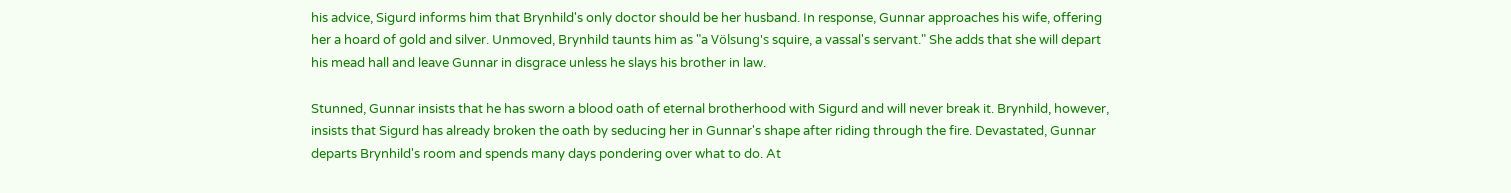his advice, Sigurd informs him that Brynhild's only doctor should be her husband. In response, Gunnar approaches his wife, offering her a hoard of gold and silver. Unmoved, Brynhild taunts him as "a Völsung's squire, a vassal's servant." She adds that she will depart his mead hall and leave Gunnar in disgrace unless he slays his brother in law.

Stunned, Gunnar insists that he has sworn a blood oath of eternal brotherhood with Sigurd and will never break it. Brynhild, however, insists that Sigurd has already broken the oath by seducing her in Gunnar's shape after riding through the fire. Devastated, Gunnar departs Brynhild's room and spends many days pondering over what to do. At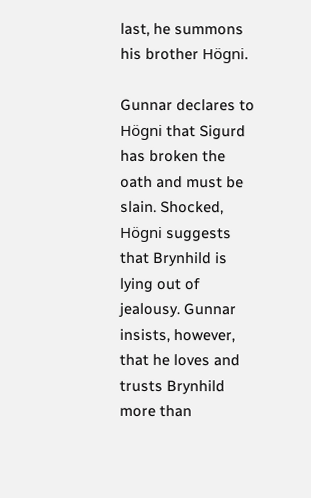last, he summons his brother Högni.

Gunnar declares to Högni that Sigurd has broken the oath and must be slain. Shocked, Högni suggests that Brynhild is lying out of jealousy. Gunnar insists, however, that he loves and trusts Brynhild more than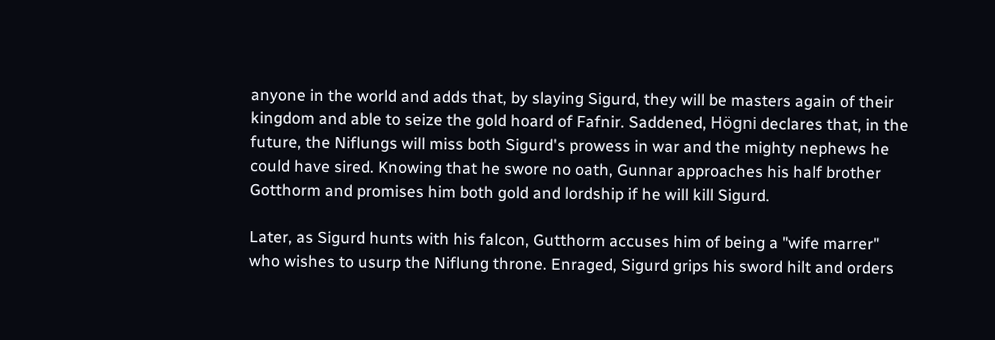anyone in the world and adds that, by slaying Sigurd, they will be masters again of their kingdom and able to seize the gold hoard of Fafnir. Saddened, Högni declares that, in the future, the Niflungs will miss both Sigurd's prowess in war and the mighty nephews he could have sired. Knowing that he swore no oath, Gunnar approaches his half brother Gotthorm and promises him both gold and lordship if he will kill Sigurd.

Later, as Sigurd hunts with his falcon, Gutthorm accuses him of being a "wife marrer" who wishes to usurp the Niflung throne. Enraged, Sigurd grips his sword hilt and orders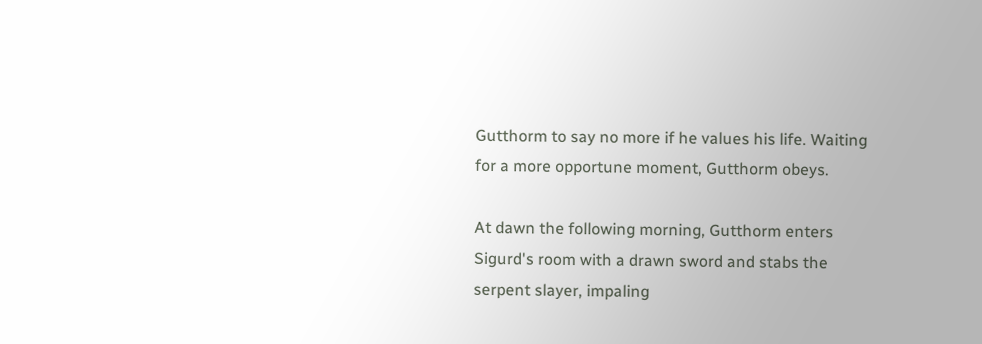Gutthorm to say no more if he values his life. Waiting for a more opportune moment, Gutthorm obeys.

At dawn the following morning, Gutthorm enters Sigurd's room with a drawn sword and stabs the serpent slayer, impaling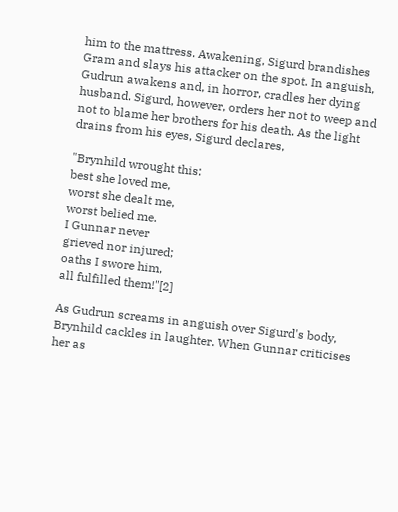him to the mattress. Awakening, Sigurd brandishes Gram and slays his attacker on the spot. In anguish, Gudrun awakens and, in horror, cradles her dying husband. Sigurd, however, orders her not to weep and not to blame her brothers for his death. As the light drains from his eyes, Sigurd declares,

"Brynhild wrought this:
best she loved me,
worst she dealt me,
worst belied me.
I Gunnar never
grieved nor injured;
oaths I swore him,
all fulfilled them!"[2]

As Gudrun screams in anguish over Sigurd's body, Brynhild cackles in laughter. When Gunnar criticises her as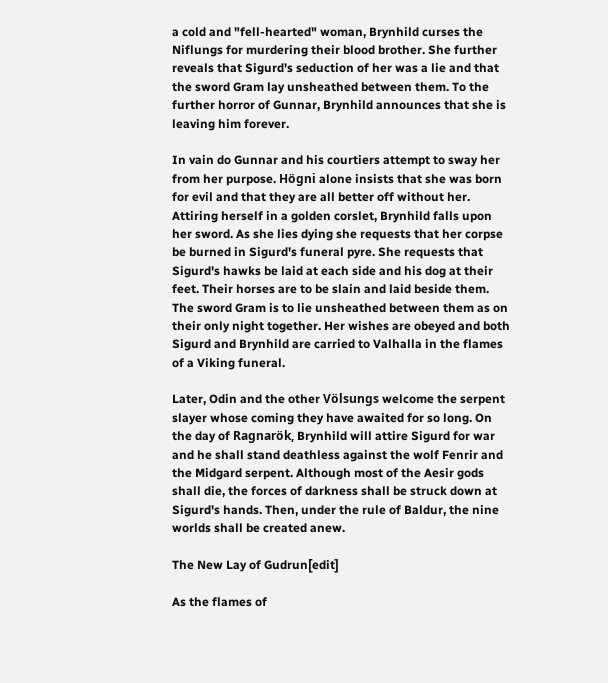a cold and "fell-hearted" woman, Brynhild curses the Niflungs for murdering their blood brother. She further reveals that Sigurd's seduction of her was a lie and that the sword Gram lay unsheathed between them. To the further horror of Gunnar, Brynhild announces that she is leaving him forever.

In vain do Gunnar and his courtiers attempt to sway her from her purpose. Högni alone insists that she was born for evil and that they are all better off without her. Attiring herself in a golden corslet, Brynhild falls upon her sword. As she lies dying she requests that her corpse be burned in Sigurd's funeral pyre. She requests that Sigurd's hawks be laid at each side and his dog at their feet. Their horses are to be slain and laid beside them. The sword Gram is to lie unsheathed between them as on their only night together. Her wishes are obeyed and both Sigurd and Brynhild are carried to Valhalla in the flames of a Viking funeral.

Later, Odin and the other Völsungs welcome the serpent slayer whose coming they have awaited for so long. On the day of Ragnarök, Brynhild will attire Sigurd for war and he shall stand deathless against the wolf Fenrir and the Midgard serpent. Although most of the Aesir gods shall die, the forces of darkness shall be struck down at Sigurd's hands. Then, under the rule of Baldur, the nine worlds shall be created anew.

The New Lay of Gudrun[edit]

As the flames of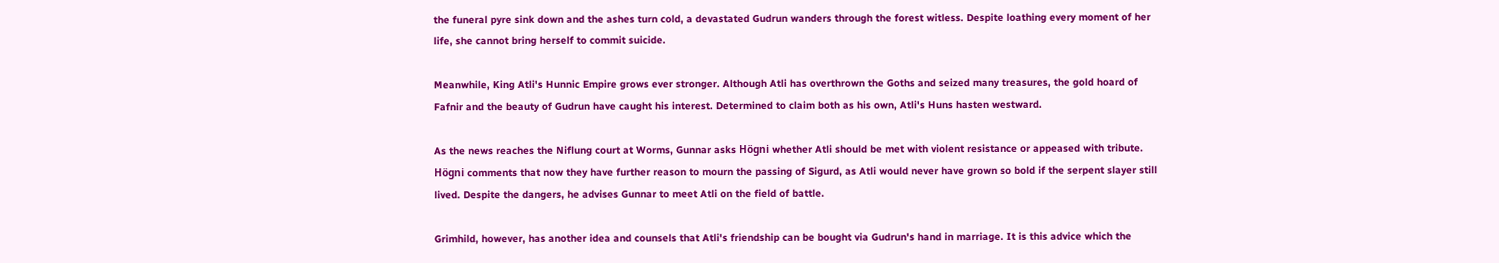the funeral pyre sink down and the ashes turn cold, a devastated Gudrun wanders through the forest witless. Despite loathing every moment of her life, she cannot bring herself to commit suicide.

Meanwhile, King Atli's Hunnic Empire grows ever stronger. Although Atli has overthrown the Goths and seized many treasures, the gold hoard of Fafnir and the beauty of Gudrun have caught his interest. Determined to claim both as his own, Atli's Huns hasten westward.

As the news reaches the Niflung court at Worms, Gunnar asks Högni whether Atli should be met with violent resistance or appeased with tribute. Högni comments that now they have further reason to mourn the passing of Sigurd, as Atli would never have grown so bold if the serpent slayer still lived. Despite the dangers, he advises Gunnar to meet Atli on the field of battle.

Grimhild, however, has another idea and counsels that Atli's friendship can be bought via Gudrun's hand in marriage. It is this advice which the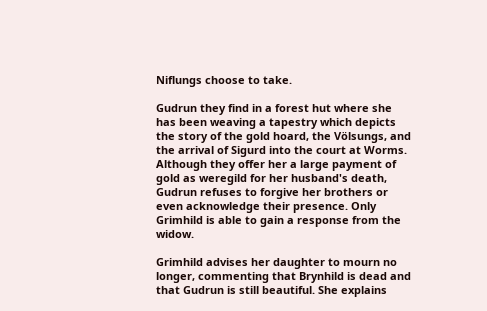Niflungs choose to take.

Gudrun they find in a forest hut where she has been weaving a tapestry which depicts the story of the gold hoard, the Völsungs, and the arrival of Sigurd into the court at Worms. Although they offer her a large payment of gold as weregild for her husband's death, Gudrun refuses to forgive her brothers or even acknowledge their presence. Only Grimhild is able to gain a response from the widow.

Grimhild advises her daughter to mourn no longer, commenting that Brynhild is dead and that Gudrun is still beautiful. She explains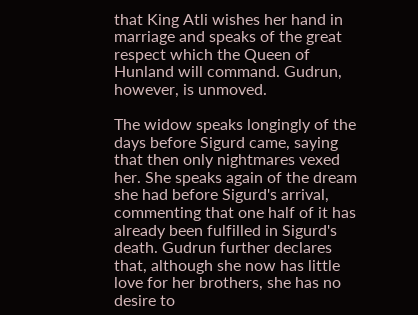that King Atli wishes her hand in marriage and speaks of the great respect which the Queen of Hunland will command. Gudrun, however, is unmoved.

The widow speaks longingly of the days before Sigurd came, saying that then only nightmares vexed her. She speaks again of the dream she had before Sigurd's arrival, commenting that one half of it has already been fulfilled in Sigurd's death. Gudrun further declares that, although she now has little love for her brothers, she has no desire to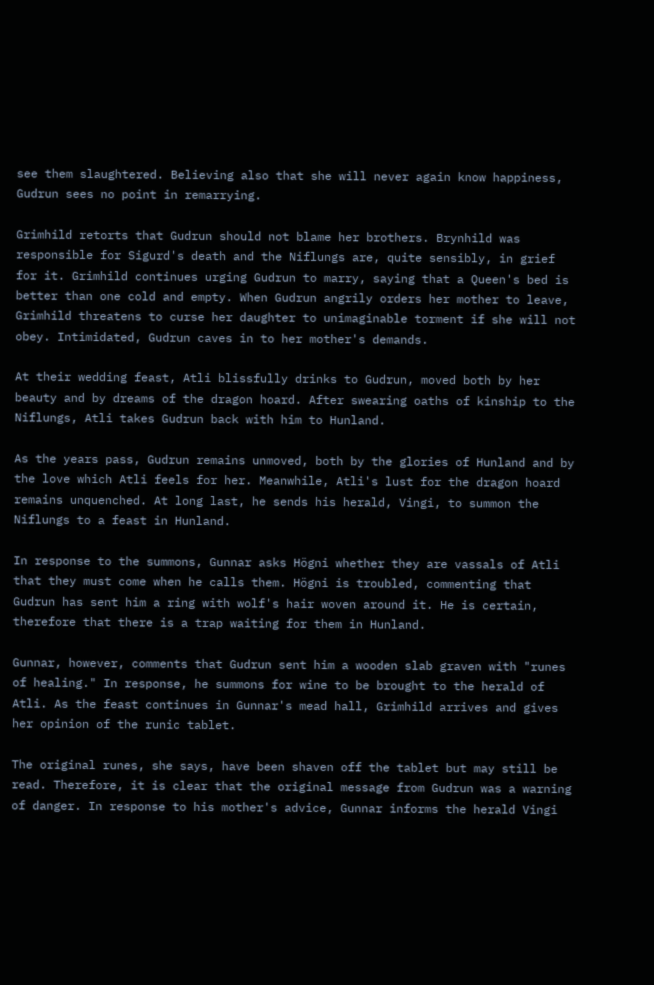see them slaughtered. Believing also that she will never again know happiness, Gudrun sees no point in remarrying.

Grimhild retorts that Gudrun should not blame her brothers. Brynhild was responsible for Sigurd's death and the Niflungs are, quite sensibly, in grief for it. Grimhild continues urging Gudrun to marry, saying that a Queen's bed is better than one cold and empty. When Gudrun angrily orders her mother to leave, Grimhild threatens to curse her daughter to unimaginable torment if she will not obey. Intimidated, Gudrun caves in to her mother's demands.

At their wedding feast, Atli blissfully drinks to Gudrun, moved both by her beauty and by dreams of the dragon hoard. After swearing oaths of kinship to the Niflungs, Atli takes Gudrun back with him to Hunland.

As the years pass, Gudrun remains unmoved, both by the glories of Hunland and by the love which Atli feels for her. Meanwhile, Atli's lust for the dragon hoard remains unquenched. At long last, he sends his herald, Vingi, to summon the Niflungs to a feast in Hunland.

In response to the summons, Gunnar asks Högni whether they are vassals of Atli that they must come when he calls them. Högni is troubled, commenting that Gudrun has sent him a ring with wolf's hair woven around it. He is certain, therefore that there is a trap waiting for them in Hunland.

Gunnar, however, comments that Gudrun sent him a wooden slab graven with "runes of healing." In response, he summons for wine to be brought to the herald of Atli. As the feast continues in Gunnar's mead hall, Grimhild arrives and gives her opinion of the runic tablet.

The original runes, she says, have been shaven off the tablet but may still be read. Therefore, it is clear that the original message from Gudrun was a warning of danger. In response to his mother's advice, Gunnar informs the herald Vingi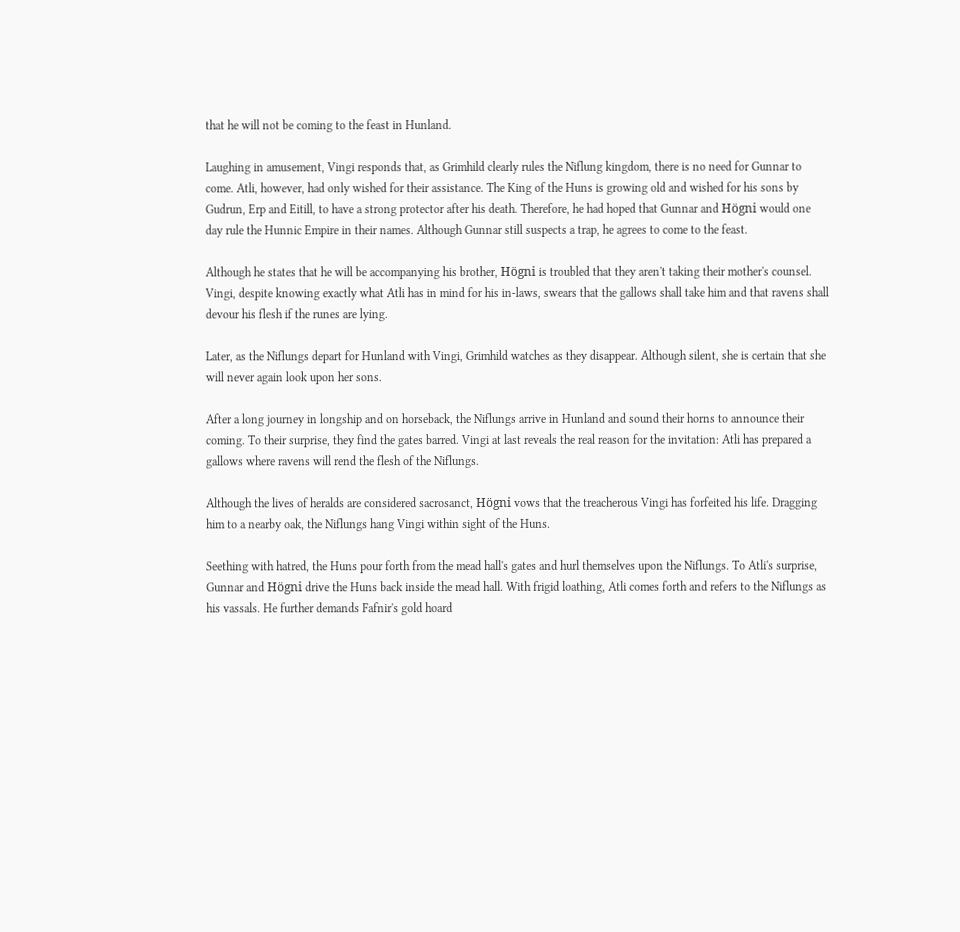that he will not be coming to the feast in Hunland.

Laughing in amusement, Vingi responds that, as Grimhild clearly rules the Niflung kingdom, there is no need for Gunnar to come. Atli, however, had only wished for their assistance. The King of the Huns is growing old and wished for his sons by Gudrun, Erp and Eitill, to have a strong protector after his death. Therefore, he had hoped that Gunnar and Högni would one day rule the Hunnic Empire in their names. Although Gunnar still suspects a trap, he agrees to come to the feast.

Although he states that he will be accompanying his brother, Högni is troubled that they aren't taking their mother's counsel. Vingi, despite knowing exactly what Atli has in mind for his in-laws, swears that the gallows shall take him and that ravens shall devour his flesh if the runes are lying.

Later, as the Niflungs depart for Hunland with Vingi, Grimhild watches as they disappear. Although silent, she is certain that she will never again look upon her sons.

After a long journey in longship and on horseback, the Niflungs arrive in Hunland and sound their horns to announce their coming. To their surprise, they find the gates barred. Vingi at last reveals the real reason for the invitation: Atli has prepared a gallows where ravens will rend the flesh of the Niflungs.

Although the lives of heralds are considered sacrosanct, Högni vows that the treacherous Vingi has forfeited his life. Dragging him to a nearby oak, the Niflungs hang Vingi within sight of the Huns.

Seething with hatred, the Huns pour forth from the mead hall's gates and hurl themselves upon the Niflungs. To Atli's surprise, Gunnar and Högni drive the Huns back inside the mead hall. With frigid loathing, Atli comes forth and refers to the Niflungs as his vassals. He further demands Fafnir's gold hoard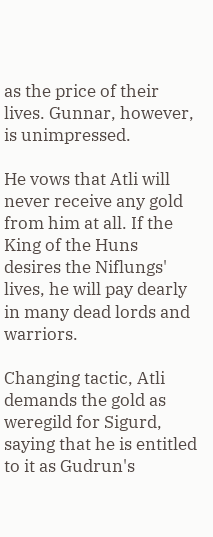as the price of their lives. Gunnar, however, is unimpressed.

He vows that Atli will never receive any gold from him at all. If the King of the Huns desires the Niflungs' lives, he will pay dearly in many dead lords and warriors.

Changing tactic, Atli demands the gold as weregild for Sigurd, saying that he is entitled to it as Gudrun's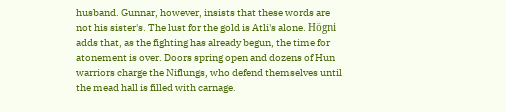husband. Gunnar, however, insists that these words are not his sister's. The lust for the gold is Atli's alone. Högni adds that, as the fighting has already begun, the time for atonement is over. Doors spring open and dozens of Hun warriors charge the Niflungs, who defend themselves until the mead hall is filled with carnage.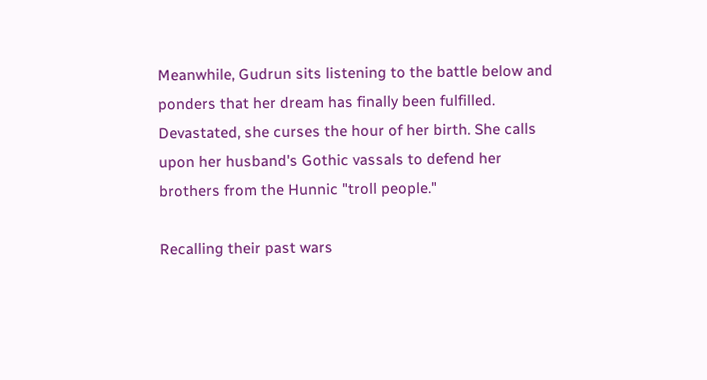Meanwhile, Gudrun sits listening to the battle below and ponders that her dream has finally been fulfilled. Devastated, she curses the hour of her birth. She calls upon her husband's Gothic vassals to defend her brothers from the Hunnic "troll people."

Recalling their past wars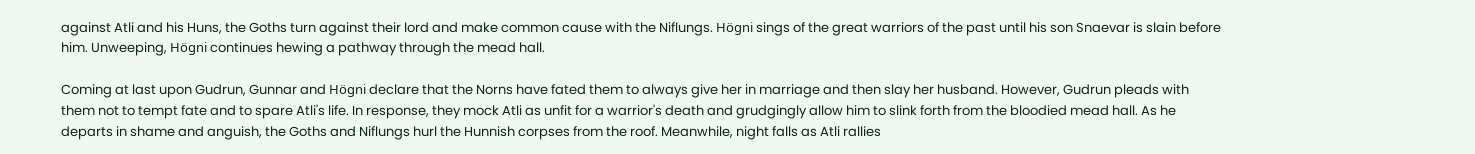against Atli and his Huns, the Goths turn against their lord and make common cause with the Niflungs. Högni sings of the great warriors of the past until his son Snaevar is slain before him. Unweeping, Högni continues hewing a pathway through the mead hall.

Coming at last upon Gudrun, Gunnar and Högni declare that the Norns have fated them to always give her in marriage and then slay her husband. However, Gudrun pleads with them not to tempt fate and to spare Atli's life. In response, they mock Atli as unfit for a warrior's death and grudgingly allow him to slink forth from the bloodied mead hall. As he departs in shame and anguish, the Goths and Niflungs hurl the Hunnish corpses from the roof. Meanwhile, night falls as Atli rallies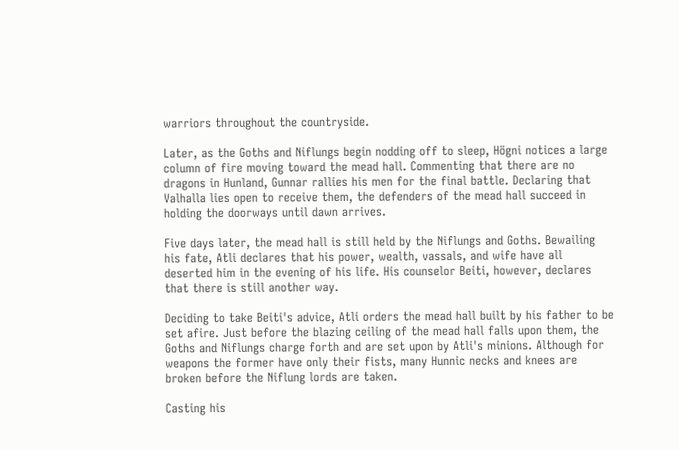warriors throughout the countryside.

Later, as the Goths and Niflungs begin nodding off to sleep, Högni notices a large column of fire moving toward the mead hall. Commenting that there are no dragons in Hunland, Gunnar rallies his men for the final battle. Declaring that Valhalla lies open to receive them, the defenders of the mead hall succeed in holding the doorways until dawn arrives.

Five days later, the mead hall is still held by the Niflungs and Goths. Bewailing his fate, Atli declares that his power, wealth, vassals, and wife have all deserted him in the evening of his life. His counselor Beiti, however, declares that there is still another way.

Deciding to take Beiti's advice, Atli orders the mead hall built by his father to be set afire. Just before the blazing ceiling of the mead hall falls upon them, the Goths and Niflungs charge forth and are set upon by Atli's minions. Although for weapons the former have only their fists, many Hunnic necks and knees are broken before the Niflung lords are taken.

Casting his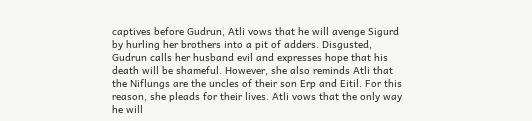captives before Gudrun, Atli vows that he will avenge Sigurd by hurling her brothers into a pit of adders. Disgusted, Gudrun calls her husband evil and expresses hope that his death will be shameful. However, she also reminds Atli that the Niflungs are the uncles of their son Erp and Eitil. For this reason, she pleads for their lives. Atli vows that the only way he will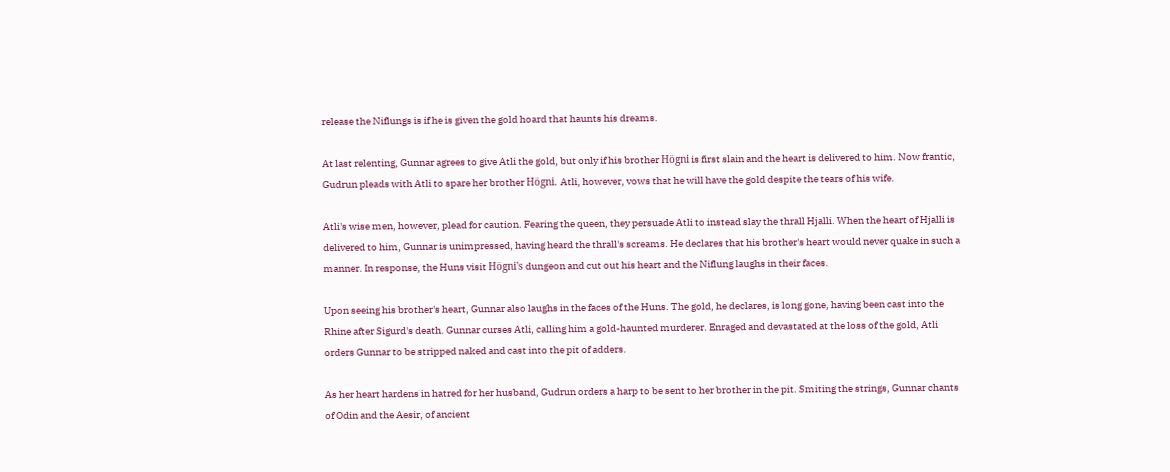release the Niflungs is if he is given the gold hoard that haunts his dreams.

At last relenting, Gunnar agrees to give Atli the gold, but only if his brother Högni is first slain and the heart is delivered to him. Now frantic, Gudrun pleads with Atli to spare her brother Högni. Atli, however, vows that he will have the gold despite the tears of his wife.

Atli's wise men, however, plead for caution. Fearing the queen, they persuade Atli to instead slay the thrall Hjalli. When the heart of Hjalli is delivered to him, Gunnar is unimpressed, having heard the thrall's screams. He declares that his brother's heart would never quake in such a manner. In response, the Huns visit Högni's dungeon and cut out his heart and the Niflung laughs in their faces.

Upon seeing his brother's heart, Gunnar also laughs in the faces of the Huns. The gold, he declares, is long gone, having been cast into the Rhine after Sigurd's death. Gunnar curses Atli, calling him a gold-haunted murderer. Enraged and devastated at the loss of the gold, Atli orders Gunnar to be stripped naked and cast into the pit of adders.

As her heart hardens in hatred for her husband, Gudrun orders a harp to be sent to her brother in the pit. Smiting the strings, Gunnar chants of Odin and the Aesir, of ancient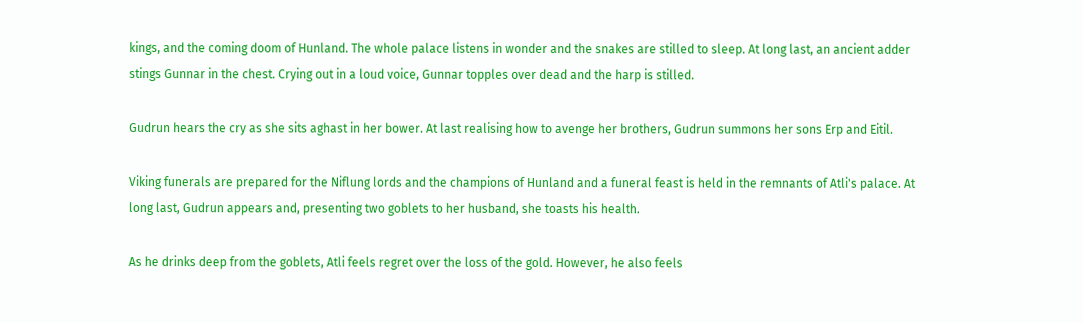kings, and the coming doom of Hunland. The whole palace listens in wonder and the snakes are stilled to sleep. At long last, an ancient adder stings Gunnar in the chest. Crying out in a loud voice, Gunnar topples over dead and the harp is stilled.

Gudrun hears the cry as she sits aghast in her bower. At last realising how to avenge her brothers, Gudrun summons her sons Erp and Eitil.

Viking funerals are prepared for the Niflung lords and the champions of Hunland and a funeral feast is held in the remnants of Atli's palace. At long last, Gudrun appears and, presenting two goblets to her husband, she toasts his health.

As he drinks deep from the goblets, Atli feels regret over the loss of the gold. However, he also feels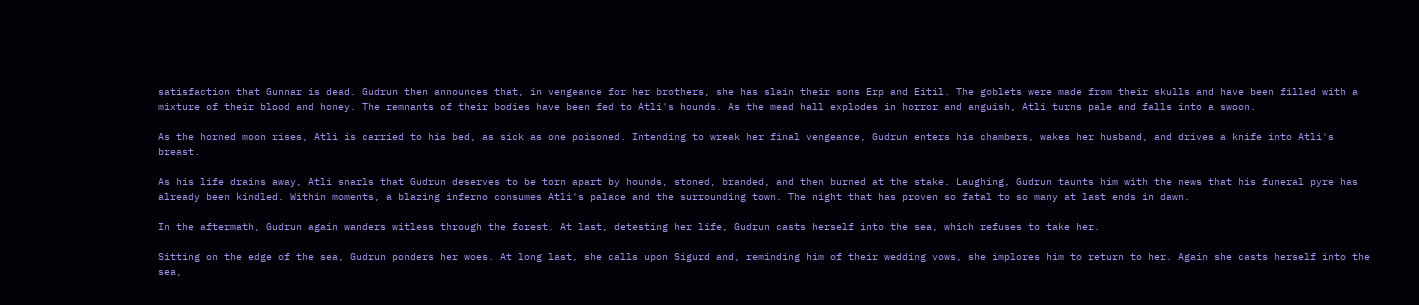satisfaction that Gunnar is dead. Gudrun then announces that, in vengeance for her brothers, she has slain their sons Erp and Eitil. The goblets were made from their skulls and have been filled with a mixture of their blood and honey. The remnants of their bodies have been fed to Atli's hounds. As the mead hall explodes in horror and anguish, Atli turns pale and falls into a swoon.

As the horned moon rises, Atli is carried to his bed, as sick as one poisoned. Intending to wreak her final vengeance, Gudrun enters his chambers, wakes her husband, and drives a knife into Atli's breast.

As his life drains away, Atli snarls that Gudrun deserves to be torn apart by hounds, stoned, branded, and then burned at the stake. Laughing, Gudrun taunts him with the news that his funeral pyre has already been kindled. Within moments, a blazing inferno consumes Atli's palace and the surrounding town. The night that has proven so fatal to so many at last ends in dawn.

In the aftermath, Gudrun again wanders witless through the forest. At last, detesting her life, Gudrun casts herself into the sea, which refuses to take her.

Sitting on the edge of the sea, Gudrun ponders her woes. At long last, she calls upon Sigurd and, reminding him of their wedding vows, she implores him to return to her. Again she casts herself into the sea,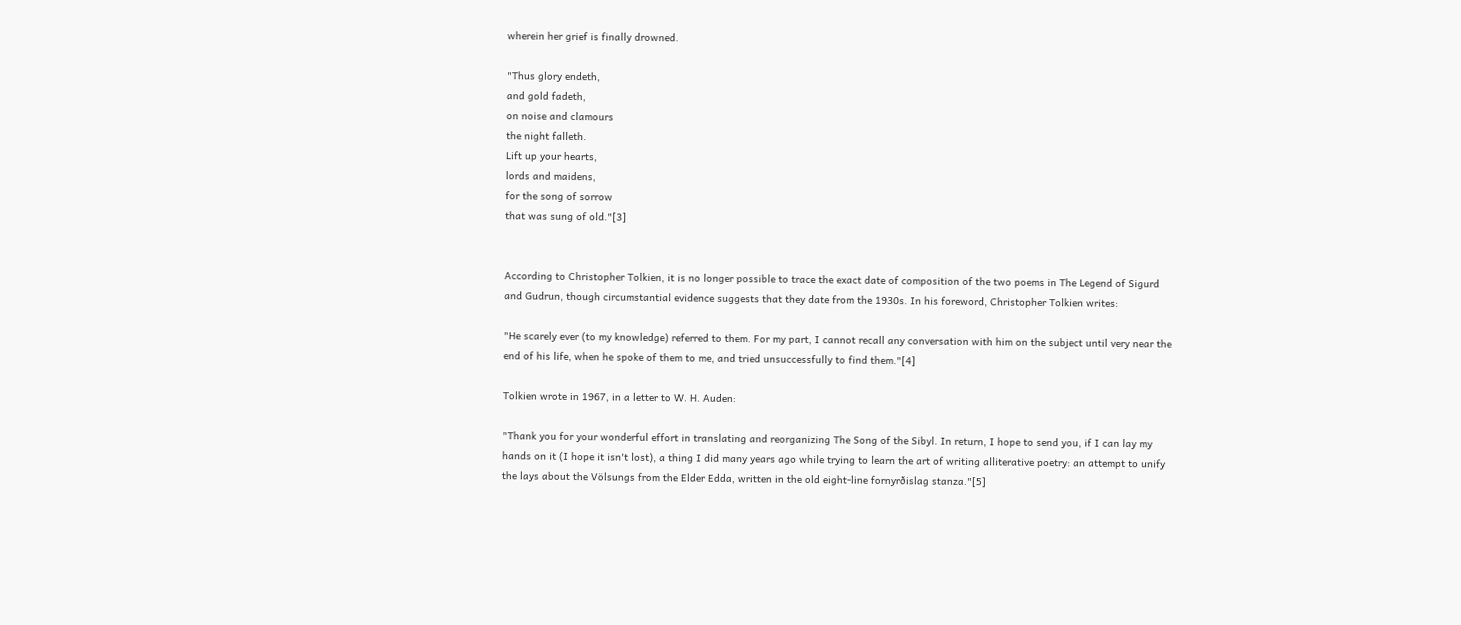wherein her grief is finally drowned.

"Thus glory endeth,
and gold fadeth,
on noise and clamours
the night falleth.
Lift up your hearts,
lords and maidens,
for the song of sorrow
that was sung of old."[3]


According to Christopher Tolkien, it is no longer possible to trace the exact date of composition of the two poems in The Legend of Sigurd and Gudrun, though circumstantial evidence suggests that they date from the 1930s. In his foreword, Christopher Tolkien writes:

"He scarely ever (to my knowledge) referred to them. For my part, I cannot recall any conversation with him on the subject until very near the end of his life, when he spoke of them to me, and tried unsuccessfully to find them."[4]

Tolkien wrote in 1967, in a letter to W. H. Auden:

"Thank you for your wonderful effort in translating and reorganizing The Song of the Sibyl. In return, I hope to send you, if I can lay my hands on it (I hope it isn't lost), a thing I did many years ago while trying to learn the art of writing alliterative poetry: an attempt to unify the lays about the Völsungs from the Elder Edda, written in the old eight-line fornyrðislag stanza."[5]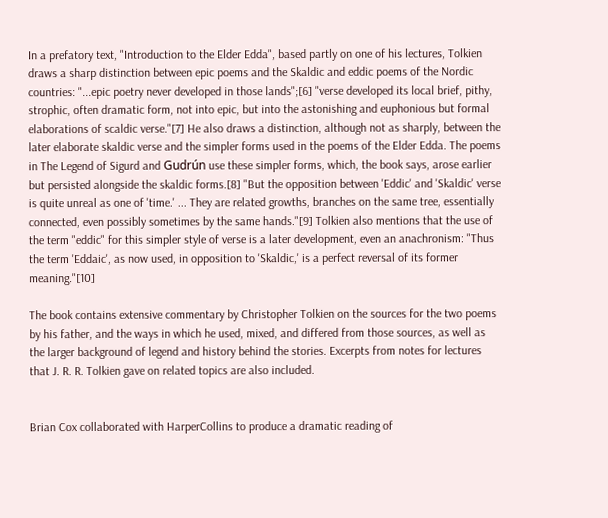In a prefatory text, "Introduction to the Elder Edda", based partly on one of his lectures, Tolkien draws a sharp distinction between epic poems and the Skaldic and eddic poems of the Nordic countries: "...epic poetry never developed in those lands";[6] "verse developed its local brief, pithy, strophic, often dramatic form, not into epic, but into the astonishing and euphonious but formal elaborations of scaldic verse."[7] He also draws a distinction, although not as sharply, between the later elaborate skaldic verse and the simpler forms used in the poems of the Elder Edda. The poems in The Legend of Sigurd and Gudrún use these simpler forms, which, the book says, arose earlier but persisted alongside the skaldic forms.[8] "But the opposition between 'Eddic' and 'Skaldic' verse is quite unreal as one of 'time.' ... They are related growths, branches on the same tree, essentially connected, even possibly sometimes by the same hands."[9] Tolkien also mentions that the use of the term "eddic" for this simpler style of verse is a later development, even an anachronism: "Thus the term 'Eddaic', as now used, in opposition to 'Skaldic,' is a perfect reversal of its former meaning."[10]

The book contains extensive commentary by Christopher Tolkien on the sources for the two poems by his father, and the ways in which he used, mixed, and differed from those sources, as well as the larger background of legend and history behind the stories. Excerpts from notes for lectures that J. R. R. Tolkien gave on related topics are also included.


Brian Cox collaborated with HarperCollins to produce a dramatic reading of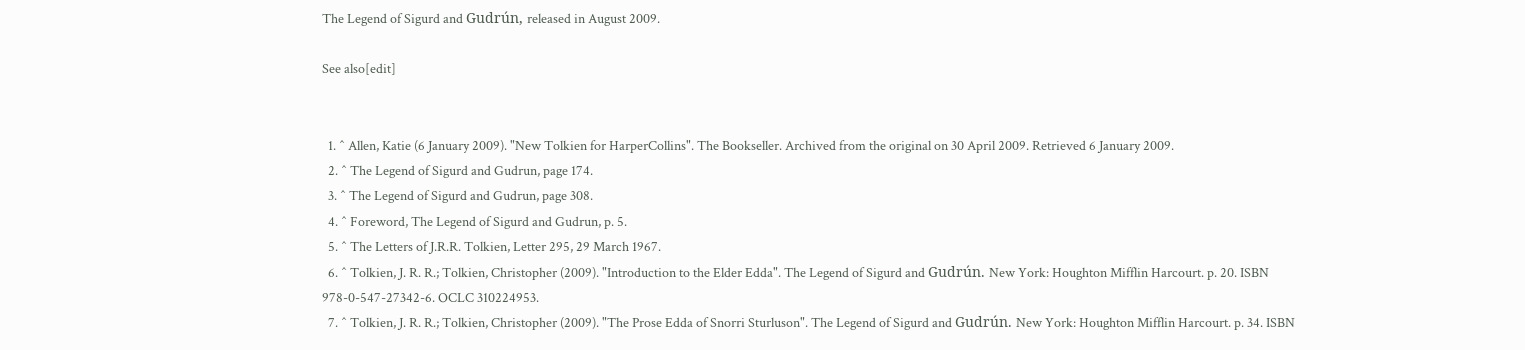The Legend of Sigurd and Gudrún, released in August 2009.

See also[edit]


  1. ^ Allen, Katie (6 January 2009). "New Tolkien for HarperCollins". The Bookseller. Archived from the original on 30 April 2009. Retrieved 6 January 2009.
  2. ^ The Legend of Sigurd and Gudrun, page 174.
  3. ^ The Legend of Sigurd and Gudrun, page 308.
  4. ^ Foreword, The Legend of Sigurd and Gudrun, p. 5.
  5. ^ The Letters of J.R.R. Tolkien, Letter 295, 29 March 1967.
  6. ^ Tolkien, J. R. R.; Tolkien, Christopher (2009). "Introduction to the Elder Edda". The Legend of Sigurd and Gudrún. New York: Houghton Mifflin Harcourt. p. 20. ISBN 978-0-547-27342-6. OCLC 310224953.
  7. ^ Tolkien, J. R. R.; Tolkien, Christopher (2009). "The Prose Edda of Snorri Sturluson". The Legend of Sigurd and Gudrún. New York: Houghton Mifflin Harcourt. p. 34. ISBN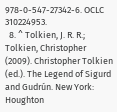978-0-547-27342-6. OCLC 310224953.
  8. ^ Tolkien, J. R. R.; Tolkien, Christopher (2009). Christopher Tolkien (ed.). The Legend of Sigurd and Gudrún. New York: Houghton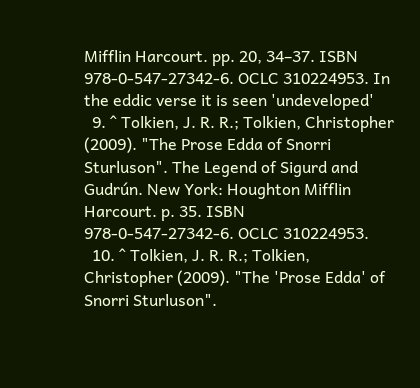Mifflin Harcourt. pp. 20, 34–37. ISBN 978-0-547-27342-6. OCLC 310224953. In the eddic verse it is seen 'undeveloped'
  9. ^ Tolkien, J. R. R.; Tolkien, Christopher (2009). "The Prose Edda of Snorri Sturluson". The Legend of Sigurd and Gudrún. New York: Houghton Mifflin Harcourt. p. 35. ISBN 978-0-547-27342-6. OCLC 310224953.
  10. ^ Tolkien, J. R. R.; Tolkien, Christopher (2009). "The 'Prose Edda' of Snorri Sturluson".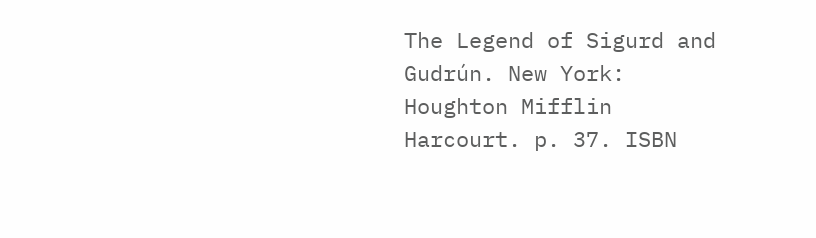The Legend of Sigurd and Gudrún. New York: Houghton Mifflin Harcourt. p. 37. ISBN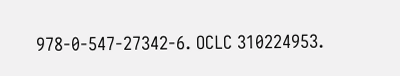978-0-547-27342-6. OCLC 310224953.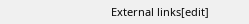External links[edit]